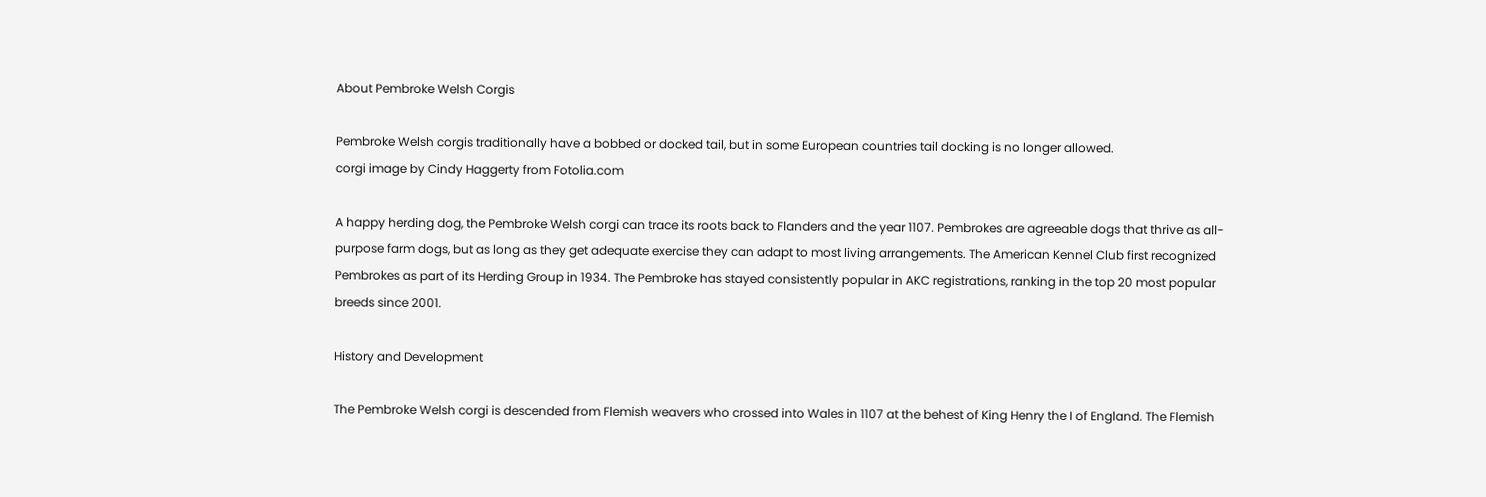About Pembroke Welsh Corgis

Pembroke Welsh corgis traditionally have a bobbed or docked tail, but in some European countries tail docking is no longer allowed.
corgi image by Cindy Haggerty from Fotolia.com

A happy herding dog, the Pembroke Welsh corgi can trace its roots back to Flanders and the year 1107. Pembrokes are agreeable dogs that thrive as all-purpose farm dogs, but as long as they get adequate exercise they can adapt to most living arrangements. The American Kennel Club first recognized Pembrokes as part of its Herding Group in 1934. The Pembroke has stayed consistently popular in AKC registrations, ranking in the top 20 most popular breeds since 2001.

History and Development

The Pembroke Welsh corgi is descended from Flemish weavers who crossed into Wales in 1107 at the behest of King Henry the I of England. The Flemish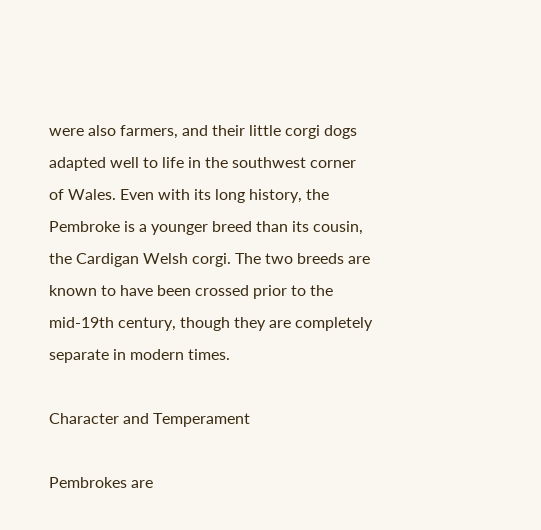were also farmers, and their little corgi dogs adapted well to life in the southwest corner of Wales. Even with its long history, the Pembroke is a younger breed than its cousin, the Cardigan Welsh corgi. The two breeds are known to have been crossed prior to the mid-19th century, though they are completely separate in modern times.

Character and Temperament

Pembrokes are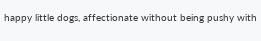happy little dogs, affectionate without being pushy with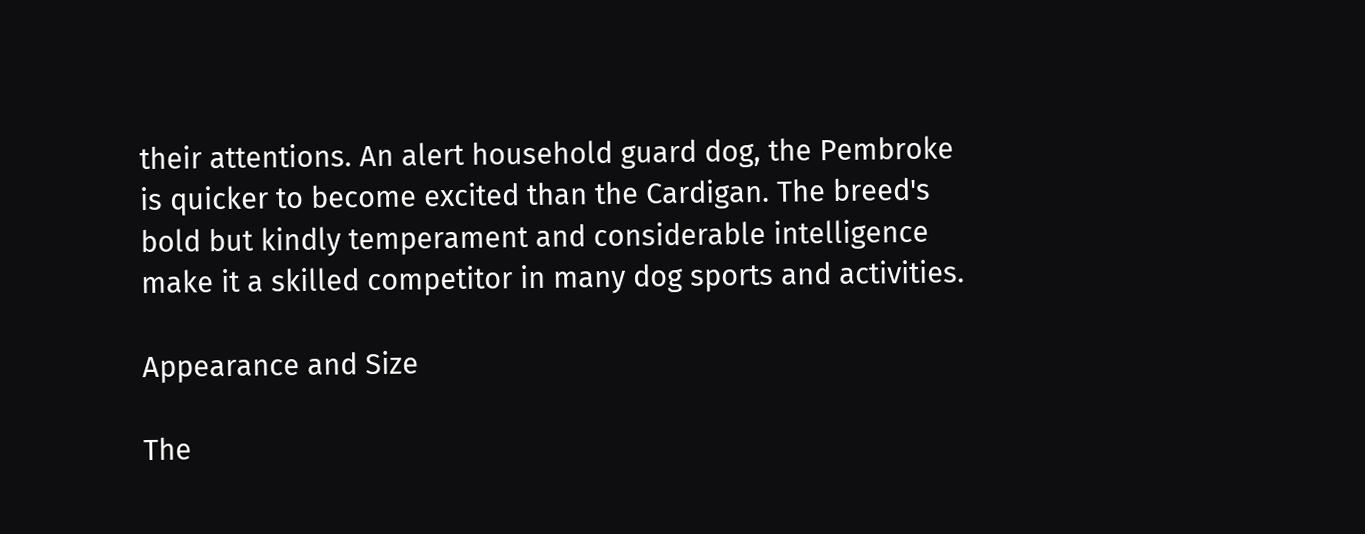their attentions. An alert household guard dog, the Pembroke is quicker to become excited than the Cardigan. The breed's bold but kindly temperament and considerable intelligence make it a skilled competitor in many dog sports and activities.

Appearance and Size

The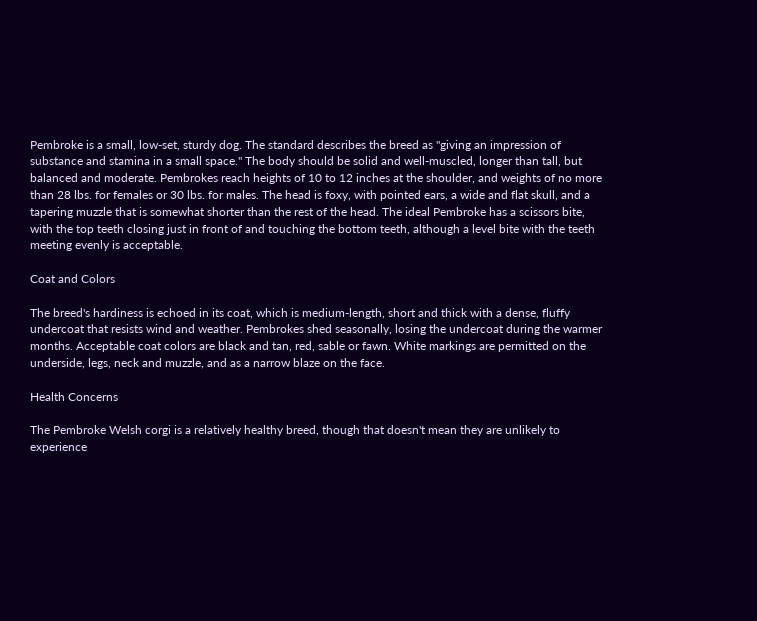Pembroke is a small, low-set, sturdy dog. The standard describes the breed as "giving an impression of substance and stamina in a small space." The body should be solid and well-muscled, longer than tall, but balanced and moderate. Pembrokes reach heights of 10 to 12 inches at the shoulder, and weights of no more than 28 lbs. for females or 30 lbs. for males. The head is foxy, with pointed ears, a wide and flat skull, and a tapering muzzle that is somewhat shorter than the rest of the head. The ideal Pembroke has a scissors bite, with the top teeth closing just in front of and touching the bottom teeth, although a level bite with the teeth meeting evenly is acceptable.

Coat and Colors

The breed's hardiness is echoed in its coat, which is medium-length, short and thick with a dense, fluffy undercoat that resists wind and weather. Pembrokes shed seasonally, losing the undercoat during the warmer months. Acceptable coat colors are black and tan, red, sable or fawn. White markings are permitted on the underside, legs, neck and muzzle, and as a narrow blaze on the face.

Health Concerns

The Pembroke Welsh corgi is a relatively healthy breed, though that doesn't mean they are unlikely to experience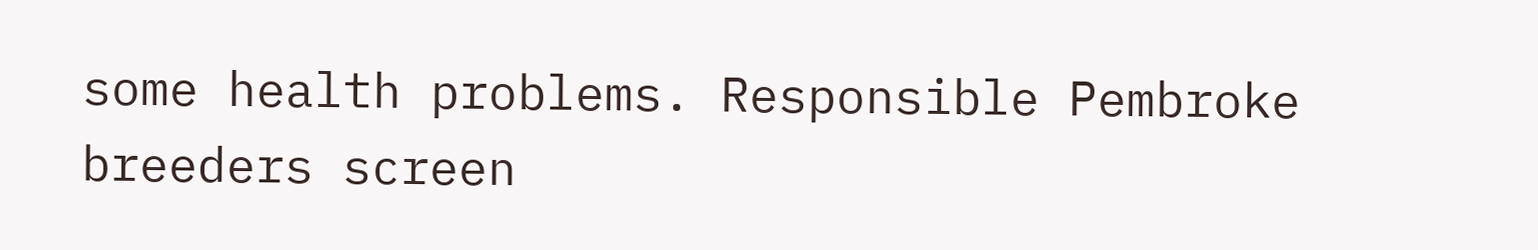some health problems. Responsible Pembroke breeders screen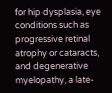for hip dysplasia, eye conditions such as progressive retinal atrophy or cataracts, and degenerative myelopathy, a late-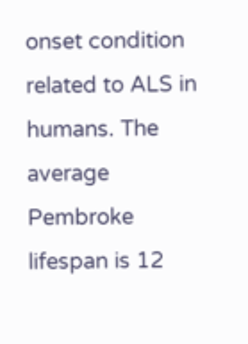onset condition related to ALS in humans. The average Pembroke lifespan is 12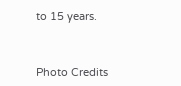to 15 years.



Photo Credits